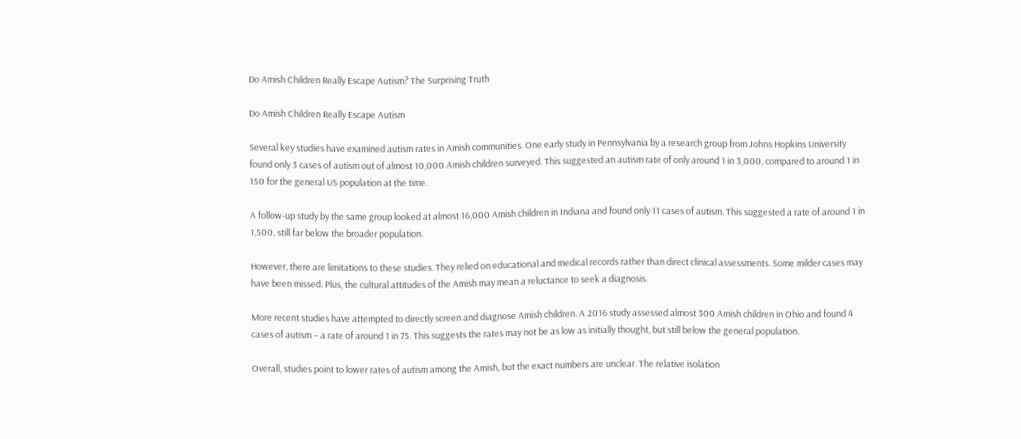Do Amish Children Really Escape Autism? The Surprising Truth

Do Amish Children Really Escape Autism

Several key studies have examined autism rates in Amish communities. One early study in Pennsylvania by a research group from Johns Hopkins University found only 3 cases of autism out of almost 10,000 Amish children surveyed. This suggested an autism rate of only around 1 in 3,000, compared to around 1 in 150 for the general US population at the time.

A follow-up study by the same group looked at almost 16,000 Amish children in Indiana and found only 11 cases of autism. This suggested a rate of around 1 in 1,500, still far below the broader population.

However, there are limitations to these studies. They relied on educational and medical records rather than direct clinical assessments. Some milder cases may have been missed. Plus, the cultural attitudes of the Amish may mean a reluctance to seek a diagnosis.

More recent studies have attempted to directly screen and diagnose Amish children. A 2016 study assessed almost 300 Amish children in Ohio and found 4 cases of autism – a rate of around 1 in 75. This suggests the rates may not be as low as initially thought, but still below the general population.

Overall, studies point to lower rates of autism among the Amish, but the exact numbers are unclear. The relative isolation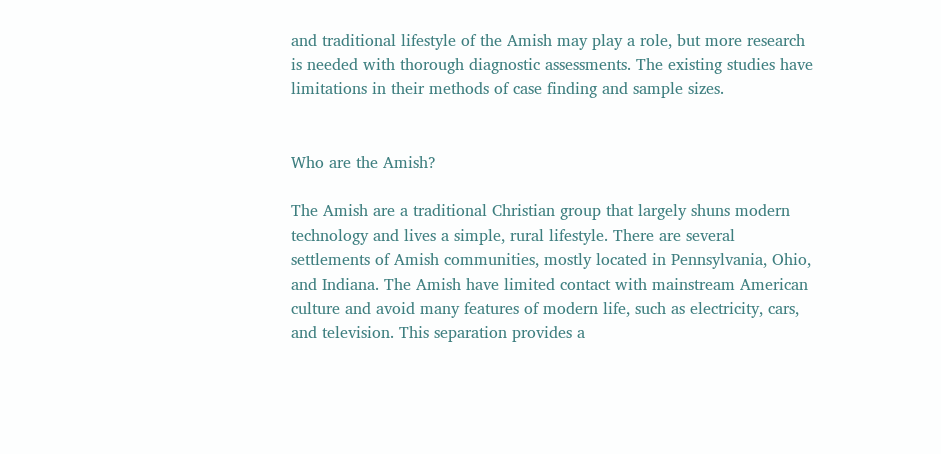and traditional lifestyle of the Amish may play a role, but more research is needed with thorough diagnostic assessments. The existing studies have limitations in their methods of case finding and sample sizes.


Who are the Amish?

The Amish are a traditional Christian group that largely shuns modern technology and lives a simple, rural lifestyle. There are several settlements of Amish communities, mostly located in Pennsylvania, Ohio, and Indiana. The Amish have limited contact with mainstream American culture and avoid many features of modern life, such as electricity, cars, and television. This separation provides a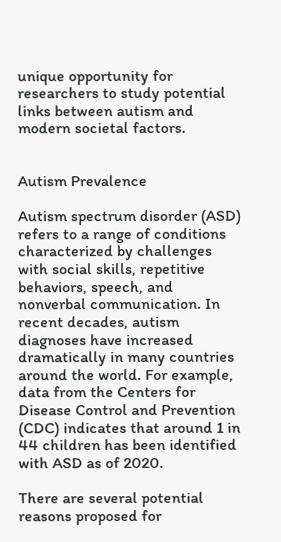unique opportunity for researchers to study potential links between autism and modern societal factors.


Autism Prevalence

Autism spectrum disorder (ASD) refers to a range of conditions characterized by challenges with social skills, repetitive behaviors, speech, and nonverbal communication. In recent decades, autism diagnoses have increased dramatically in many countries around the world. For example, data from the Centers for Disease Control and Prevention (CDC) indicates that around 1 in 44 children has been identified with ASD as of 2020.

There are several potential reasons proposed for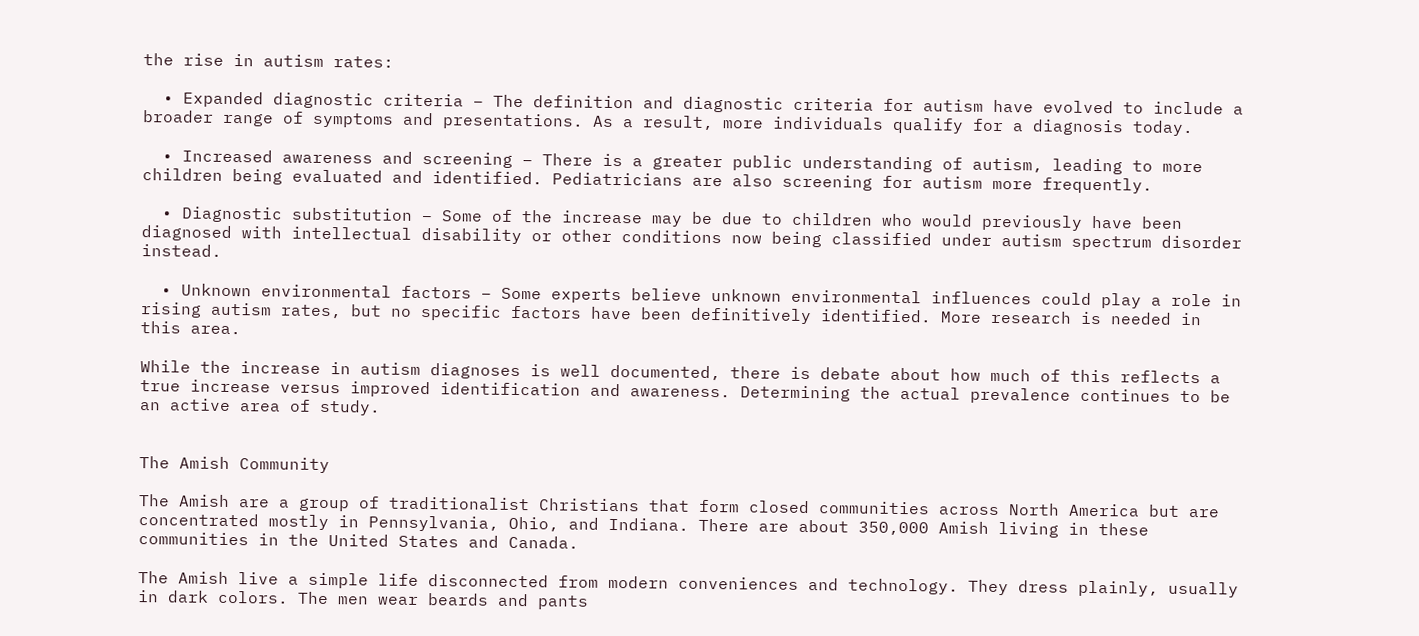the rise in autism rates:

  • Expanded diagnostic criteria – The definition and diagnostic criteria for autism have evolved to include a broader range of symptoms and presentations. As a result, more individuals qualify for a diagnosis today.

  • Increased awareness and screening – There is a greater public understanding of autism, leading to more children being evaluated and identified. Pediatricians are also screening for autism more frequently.

  • Diagnostic substitution – Some of the increase may be due to children who would previously have been diagnosed with intellectual disability or other conditions now being classified under autism spectrum disorder instead.

  • Unknown environmental factors – Some experts believe unknown environmental influences could play a role in rising autism rates, but no specific factors have been definitively identified. More research is needed in this area.

While the increase in autism diagnoses is well documented, there is debate about how much of this reflects a true increase versus improved identification and awareness. Determining the actual prevalence continues to be an active area of study.


The Amish Community

The Amish are a group of traditionalist Christians that form closed communities across North America but are concentrated mostly in Pennsylvania, Ohio, and Indiana. There are about 350,000 Amish living in these communities in the United States and Canada.

The Amish live a simple life disconnected from modern conveniences and technology. They dress plainly, usually in dark colors. The men wear beards and pants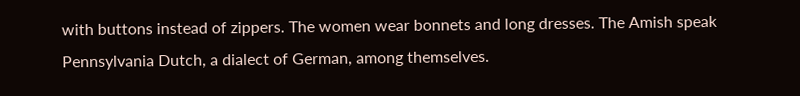with buttons instead of zippers. The women wear bonnets and long dresses. The Amish speak Pennsylvania Dutch, a dialect of German, among themselves.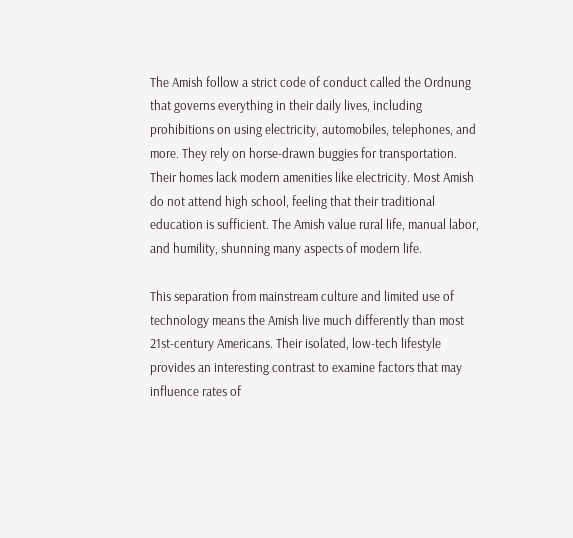The Amish follow a strict code of conduct called the Ordnung that governs everything in their daily lives, including prohibitions on using electricity, automobiles, telephones, and more. They rely on horse-drawn buggies for transportation. Their homes lack modern amenities like electricity. Most Amish do not attend high school, feeling that their traditional education is sufficient. The Amish value rural life, manual labor, and humility, shunning many aspects of modern life.

This separation from mainstream culture and limited use of technology means the Amish live much differently than most 21st-century Americans. Their isolated, low-tech lifestyle provides an interesting contrast to examine factors that may influence rates of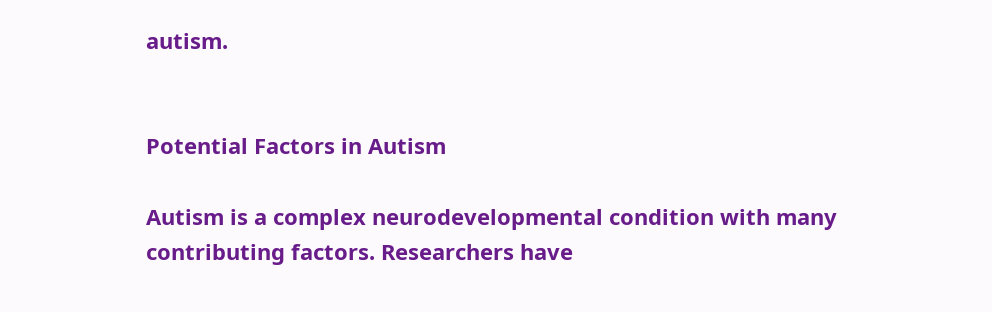autism.


Potential Factors in Autism

Autism is a complex neurodevelopmental condition with many contributing factors. Researchers have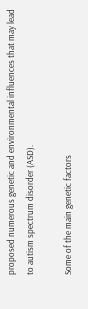proposed numerous genetic and environmental influences that may lead to autism spectrum disorder (ASD).

Some of the main genetic factors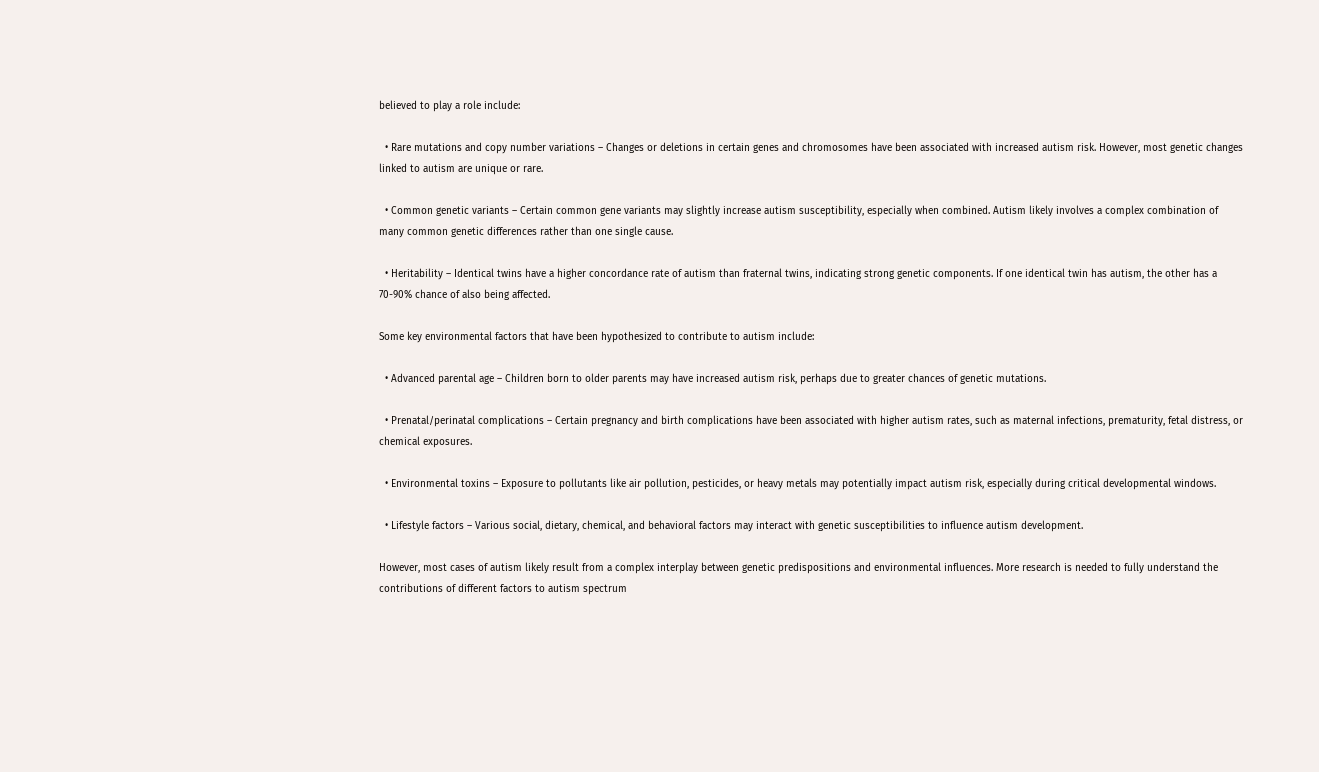believed to play a role include:

  • Rare mutations and copy number variations – Changes or deletions in certain genes and chromosomes have been associated with increased autism risk. However, most genetic changes linked to autism are unique or rare.

  • Common genetic variants – Certain common gene variants may slightly increase autism susceptibility, especially when combined. Autism likely involves a complex combination of many common genetic differences rather than one single cause.

  • Heritability – Identical twins have a higher concordance rate of autism than fraternal twins, indicating strong genetic components. If one identical twin has autism, the other has a 70-90% chance of also being affected.

Some key environmental factors that have been hypothesized to contribute to autism include:

  • Advanced parental age – Children born to older parents may have increased autism risk, perhaps due to greater chances of genetic mutations.

  • Prenatal/perinatal complications – Certain pregnancy and birth complications have been associated with higher autism rates, such as maternal infections, prematurity, fetal distress, or chemical exposures.

  • Environmental toxins – Exposure to pollutants like air pollution, pesticides, or heavy metals may potentially impact autism risk, especially during critical developmental windows.

  • Lifestyle factors – Various social, dietary, chemical, and behavioral factors may interact with genetic susceptibilities to influence autism development.

However, most cases of autism likely result from a complex interplay between genetic predispositions and environmental influences. More research is needed to fully understand the contributions of different factors to autism spectrum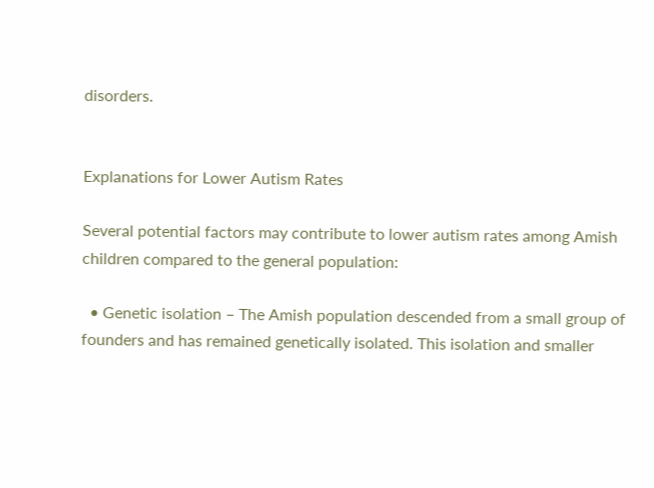disorders.


Explanations for Lower Autism Rates

Several potential factors may contribute to lower autism rates among Amish children compared to the general population:

  • Genetic isolation – The Amish population descended from a small group of founders and has remained genetically isolated. This isolation and smaller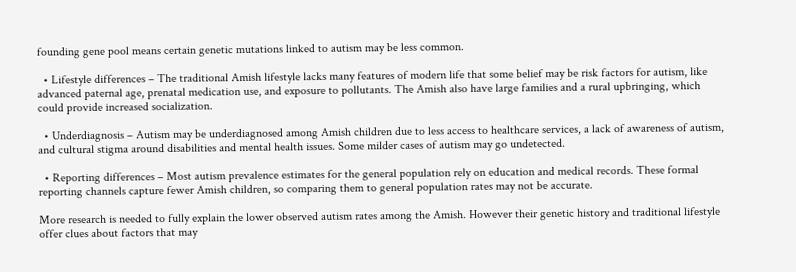founding gene pool means certain genetic mutations linked to autism may be less common.

  • Lifestyle differences – The traditional Amish lifestyle lacks many features of modern life that some belief may be risk factors for autism, like advanced paternal age, prenatal medication use, and exposure to pollutants. The Amish also have large families and a rural upbringing, which could provide increased socialization.

  • Underdiagnosis – Autism may be underdiagnosed among Amish children due to less access to healthcare services, a lack of awareness of autism, and cultural stigma around disabilities and mental health issues. Some milder cases of autism may go undetected.

  • Reporting differences – Most autism prevalence estimates for the general population rely on education and medical records. These formal reporting channels capture fewer Amish children, so comparing them to general population rates may not be accurate.

More research is needed to fully explain the lower observed autism rates among the Amish. However their genetic history and traditional lifestyle offer clues about factors that may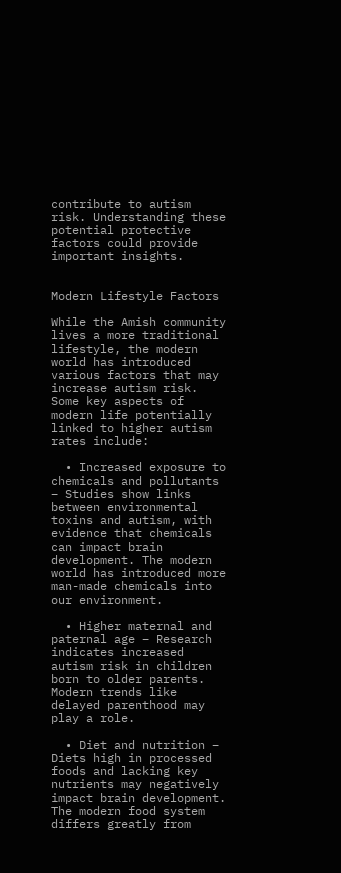contribute to autism risk. Understanding these potential protective factors could provide important insights.


Modern Lifestyle Factors

While the Amish community lives a more traditional lifestyle, the modern world has introduced various factors that may increase autism risk. Some key aspects of modern life potentially linked to higher autism rates include:

  • Increased exposure to chemicals and pollutants – Studies show links between environmental toxins and autism, with evidence that chemicals can impact brain development. The modern world has introduced more man-made chemicals into our environment.

  • Higher maternal and paternal age – Research indicates increased autism risk in children born to older parents. Modern trends like delayed parenthood may play a role.

  • Diet and nutrition – Diets high in processed foods and lacking key nutrients may negatively impact brain development. The modern food system differs greatly from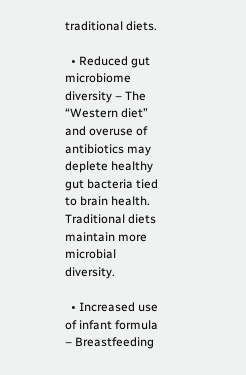traditional diets.

  • Reduced gut microbiome diversity – The “Western diet” and overuse of antibiotics may deplete healthy gut bacteria tied to brain health. Traditional diets maintain more microbial diversity.

  • Increased use of infant formula – Breastfeeding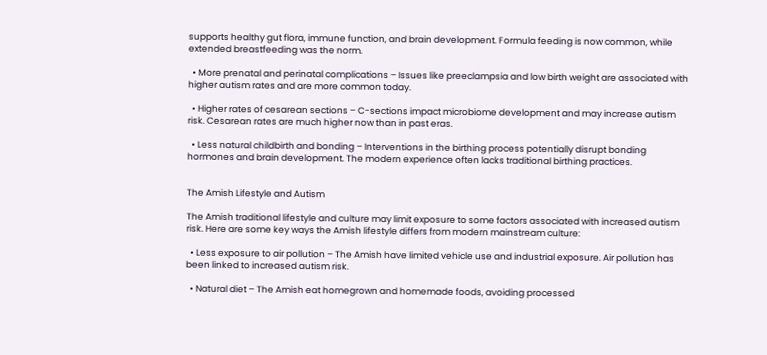supports healthy gut flora, immune function, and brain development. Formula feeding is now common, while extended breastfeeding was the norm.

  • More prenatal and perinatal complications – Issues like preeclampsia and low birth weight are associated with higher autism rates and are more common today.

  • Higher rates of cesarean sections – C-sections impact microbiome development and may increase autism risk. Cesarean rates are much higher now than in past eras.

  • Less natural childbirth and bonding – Interventions in the birthing process potentially disrupt bonding hormones and brain development. The modern experience often lacks traditional birthing practices.


The Amish Lifestyle and Autism

The Amish traditional lifestyle and culture may limit exposure to some factors associated with increased autism risk. Here are some key ways the Amish lifestyle differs from modern mainstream culture:

  • Less exposure to air pollution – The Amish have limited vehicle use and industrial exposure. Air pollution has been linked to increased autism risk.

  • Natural diet – The Amish eat homegrown and homemade foods, avoiding processed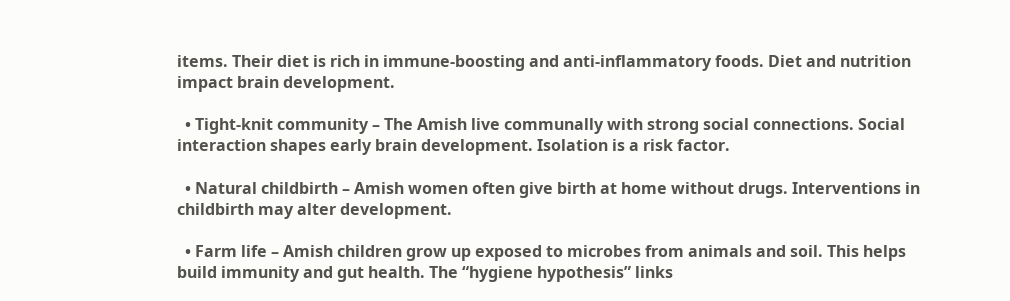items. Their diet is rich in immune-boosting and anti-inflammatory foods. Diet and nutrition impact brain development.

  • Tight-knit community – The Amish live communally with strong social connections. Social interaction shapes early brain development. Isolation is a risk factor.

  • Natural childbirth – Amish women often give birth at home without drugs. Interventions in childbirth may alter development.

  • Farm life – Amish children grow up exposed to microbes from animals and soil. This helps build immunity and gut health. The “hygiene hypothesis” links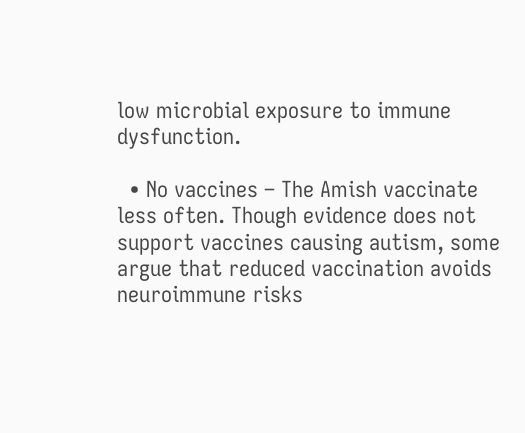low microbial exposure to immune dysfunction.

  • No vaccines – The Amish vaccinate less often. Though evidence does not support vaccines causing autism, some argue that reduced vaccination avoids neuroimmune risks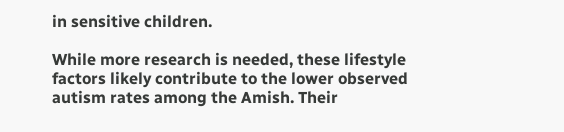in sensitive children.

While more research is needed, these lifestyle factors likely contribute to the lower observed autism rates among the Amish. Their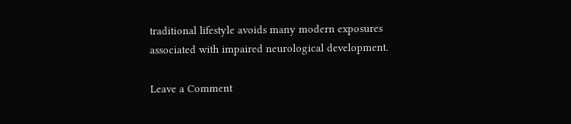traditional lifestyle avoids many modern exposures associated with impaired neurological development.

Leave a Comment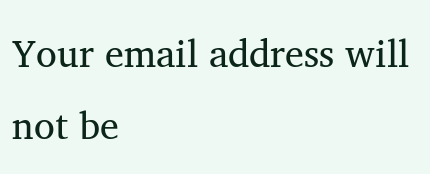Your email address will not be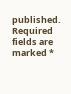published. Required fields are marked *